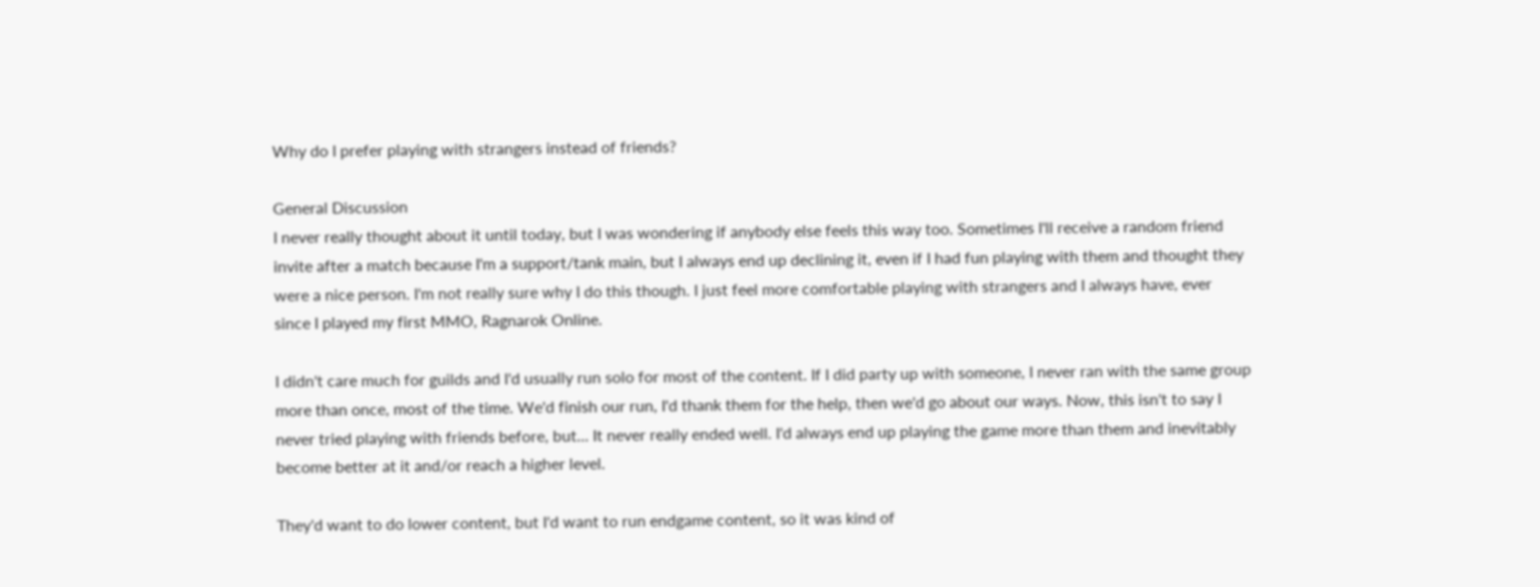Why do I prefer playing with strangers instead of friends?

General Discussion
I never really thought about it until today, but I was wondering if anybody else feels this way too. Sometimes I'll receive a random friend invite after a match because I'm a support/tank main, but I always end up declining it, even if I had fun playing with them and thought they were a nice person. I'm not really sure why I do this though. I just feel more comfortable playing with strangers and I always have, ever since I played my first MMO, Ragnarok Online.

I didn't care much for guilds and I'd usually run solo for most of the content. If I did party up with someone, I never ran with the same group more than once, most of the time. We'd finish our run, I'd thank them for the help, then we'd go about our ways. Now, this isn't to say I never tried playing with friends before, but... It never really ended well. I'd always end up playing the game more than them and inevitably become better at it and/or reach a higher level.

They'd want to do lower content, but I'd want to run endgame content, so it was kind of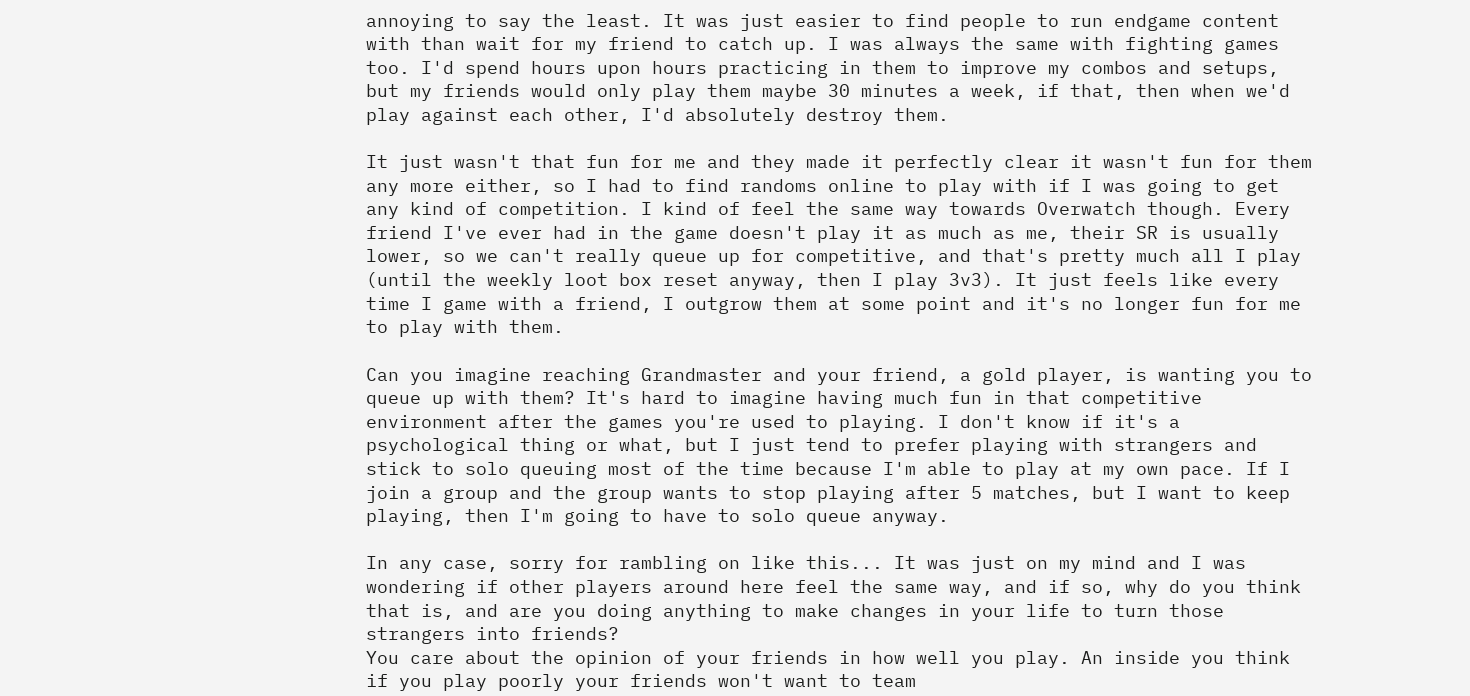annoying to say the least. It was just easier to find people to run endgame content with than wait for my friend to catch up. I was always the same with fighting games too. I'd spend hours upon hours practicing in them to improve my combos and setups, but my friends would only play them maybe 30 minutes a week, if that, then when we'd play against each other, I'd absolutely destroy them.

It just wasn't that fun for me and they made it perfectly clear it wasn't fun for them any more either, so I had to find randoms online to play with if I was going to get any kind of competition. I kind of feel the same way towards Overwatch though. Every friend I've ever had in the game doesn't play it as much as me, their SR is usually lower, so we can't really queue up for competitive, and that's pretty much all I play (until the weekly loot box reset anyway, then I play 3v3). It just feels like every time I game with a friend, I outgrow them at some point and it's no longer fun for me to play with them.

Can you imagine reaching Grandmaster and your friend, a gold player, is wanting you to queue up with them? It's hard to imagine having much fun in that competitive environment after the games you're used to playing. I don't know if it's a psychological thing or what, but I just tend to prefer playing with strangers and stick to solo queuing most of the time because I'm able to play at my own pace. If I join a group and the group wants to stop playing after 5 matches, but I want to keep playing, then I'm going to have to solo queue anyway.

In any case, sorry for rambling on like this... It was just on my mind and I was wondering if other players around here feel the same way, and if so, why do you think that is, and are you doing anything to make changes in your life to turn those strangers into friends?
You care about the opinion of your friends in how well you play. An inside you think if you play poorly your friends won't want to team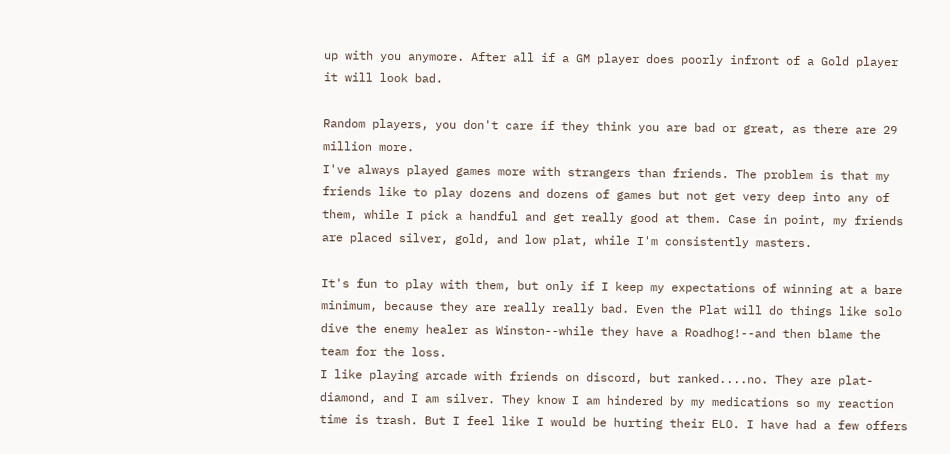up with you anymore. After all if a GM player does poorly infront of a Gold player it will look bad.

Random players, you don't care if they think you are bad or great, as there are 29 million more.
I've always played games more with strangers than friends. The problem is that my friends like to play dozens and dozens of games but not get very deep into any of them, while I pick a handful and get really good at them. Case in point, my friends are placed silver, gold, and low plat, while I'm consistently masters.

It's fun to play with them, but only if I keep my expectations of winning at a bare minimum, because they are really really bad. Even the Plat will do things like solo dive the enemy healer as Winston--while they have a Roadhog!--and then blame the team for the loss.
I like playing arcade with friends on discord, but ranked....no. They are plat-diamond, and I am silver. They know I am hindered by my medications so my reaction time is trash. But I feel like I would be hurting their ELO. I have had a few offers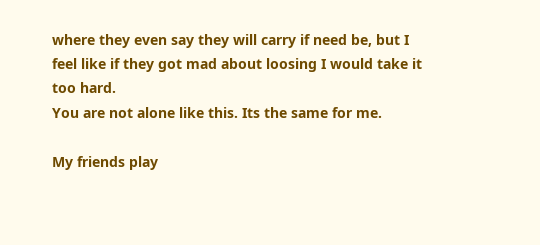where they even say they will carry if need be, but I feel like if they got mad about loosing I would take it too hard.
You are not alone like this. Its the same for me.

My friends play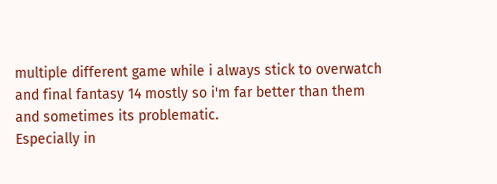multiple different game while i always stick to overwatch and final fantasy 14 mostly so i'm far better than them and sometimes its problematic.
Especially in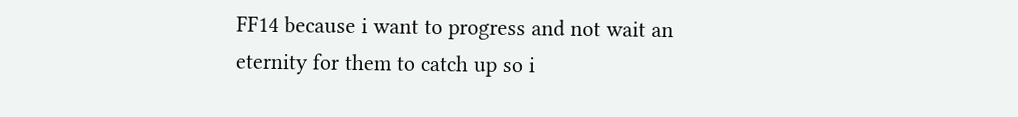FF14 because i want to progress and not wait an eternity for them to catch up so i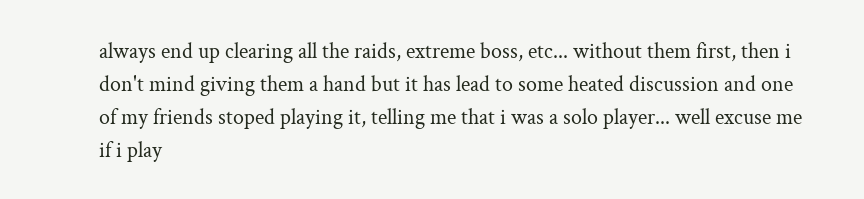always end up clearing all the raids, extreme boss, etc... without them first, then i don't mind giving them a hand but it has lead to some heated discussion and one of my friends stoped playing it, telling me that i was a solo player... well excuse me if i play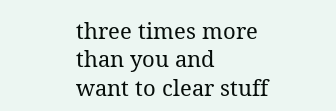three times more than you and want to clear stuff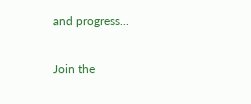and progress...

Join the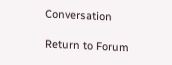Conversation

Return to Forum